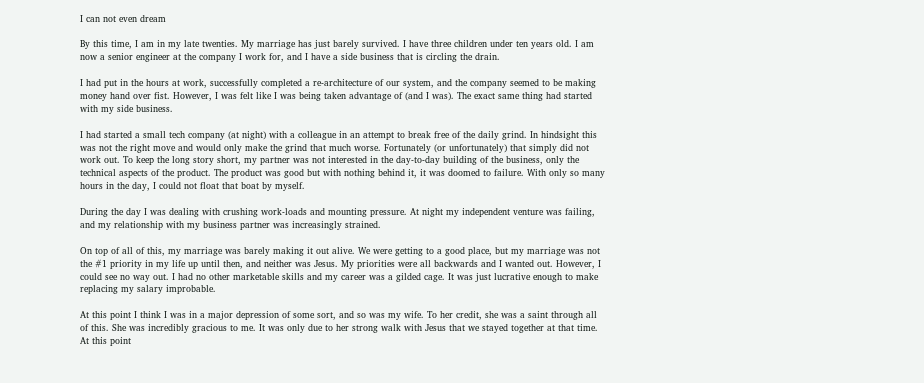I can not even dream

By this time, I am in my late twenties. My marriage has just barely survived. I have three children under ten years old. I am now a senior engineer at the company I work for, and I have a side business that is circling the drain.

I had put in the hours at work, successfully completed a re-architecture of our system, and the company seemed to be making money hand over fist. However, I was felt like I was being taken advantage of (and I was). The exact same thing had started with my side business.

I had started a small tech company (at night) with a colleague in an attempt to break free of the daily grind. In hindsight this was not the right move and would only make the grind that much worse. Fortunately (or unfortunately) that simply did not work out. To keep the long story short, my partner was not interested in the day-to-day building of the business, only the technical aspects of the product. The product was good but with nothing behind it, it was doomed to failure. With only so many hours in the day, I could not float that boat by myself.

During the day I was dealing with crushing work-loads and mounting pressure. At night my independent venture was failing, and my relationship with my business partner was increasingly strained.

On top of all of this, my marriage was barely making it out alive. We were getting to a good place, but my marriage was not the #1 priority in my life up until then, and neither was Jesus. My priorities were all backwards and I wanted out. However, I could see no way out. I had no other marketable skills and my career was a gilded cage. It was just lucrative enough to make replacing my salary improbable.

At this point I think I was in a major depression of some sort, and so was my wife. To her credit, she was a saint through all of this. She was incredibly gracious to me. It was only due to her strong walk with Jesus that we stayed together at that time. At this point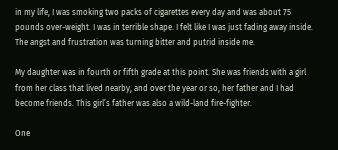in my life, I was smoking two packs of cigarettes every day and was about 75 pounds over-weight. I was in terrible shape. I felt like I was just fading away inside. The angst and frustration was turning bitter and putrid inside me.

My daughter was in fourth or fifth grade at this point. She was friends with a girl from her class that lived nearby, and over the year or so, her father and I had become friends. This girl’s father was also a wild-land fire-fighter.

One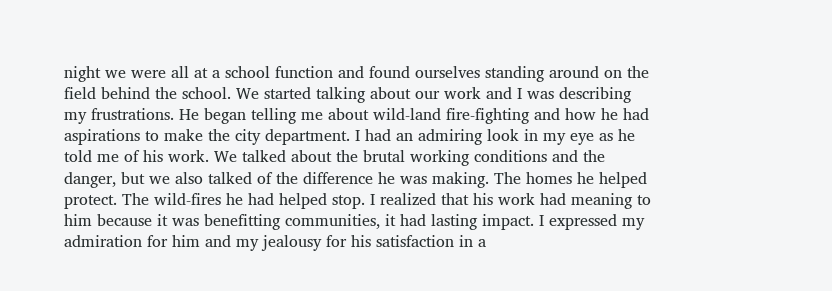night we were all at a school function and found ourselves standing around on the field behind the school. We started talking about our work and I was describing my frustrations. He began telling me about wild-land fire-fighting and how he had aspirations to make the city department. I had an admiring look in my eye as he told me of his work. We talked about the brutal working conditions and the danger, but we also talked of the difference he was making. The homes he helped protect. The wild-fires he had helped stop. I realized that his work had meaning to him because it was benefitting communities, it had lasting impact. I expressed my admiration for him and my jealousy for his satisfaction in a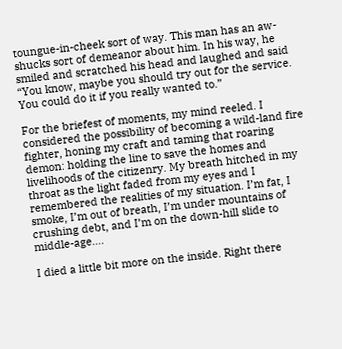toungue-in-cheek sort of way. This man has an aw-shucks sort of demeanor about him. In his way, he smiled and scratched his head and laughed and said “You know, maybe you should try out for the service. You could do it if you really wanted to.”

For the briefest of moments, my mind reeled. I considered the possibility of becoming a wild-land fire fighter, honing my craft and taming that roaring demon: holding the line to save the homes and livelihoods of the citizenry. My breath hitched in my throat as the light faded from my eyes and I remembered the realities of my situation. I’m fat, I smoke, I’m out of breath, I’m under mountains of crushing debt, and I’m on the down-hill slide to middle-age….

I died a little bit more on the inside. Right there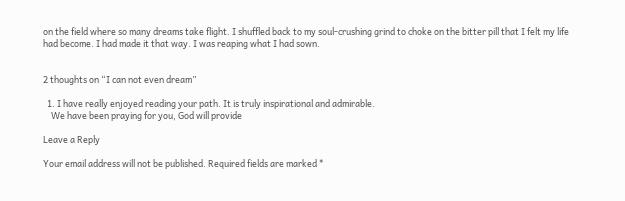on the field where so many dreams take flight. I shuffled back to my soul-crushing grind to choke on the bitter pill that I felt my life had become. I had made it that way. I was reaping what I had sown.


2 thoughts on “I can not even dream”

  1. I have really enjoyed reading your path. It is truly inspirational and admirable.
    We have been praying for you, God will provide

Leave a Reply

Your email address will not be published. Required fields are marked *